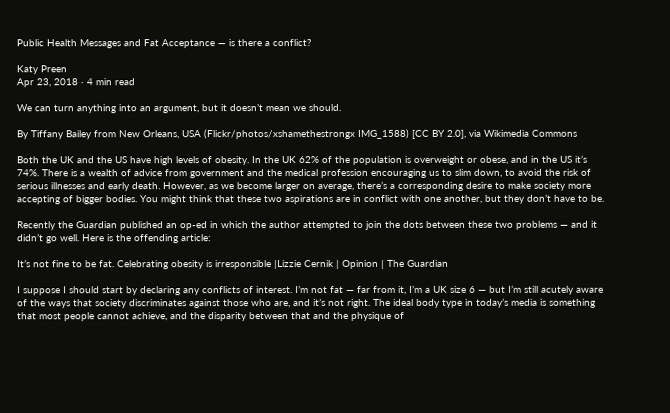Public Health Messages and Fat Acceptance — is there a conflict?

Katy Preen
Apr 23, 2018 · 4 min read

We can turn anything into an argument, but it doesn’t mean we should.

By Tiffany Bailey from New Orleans, USA (Flickr/photos/xshamethestrongx IMG_1588) [CC BY 2.0], via Wikimedia Commons

Both the UK and the US have high levels of obesity. In the UK 62% of the population is overweight or obese, and in the US it’s 74%. There is a wealth of advice from government and the medical profession encouraging us to slim down, to avoid the risk of serious illnesses and early death. However, as we become larger on average, there’s a corresponding desire to make society more accepting of bigger bodies. You might think that these two aspirations are in conflict with one another, but they don’t have to be.

Recently the Guardian published an op-ed in which the author attempted to join the dots between these two problems — and it didn’t go well. Here is the offending article:

It’s not fine to be fat. Celebrating obesity is irresponsible |Lizzie Cernik | Opinion | The Guardian

I suppose I should start by declaring any conflicts of interest. I’m not fat — far from it, I’m a UK size 6 — but I’m still acutely aware of the ways that society discriminates against those who are, and it’s not right. The ideal body type in today’s media is something that most people cannot achieve, and the disparity between that and the physique of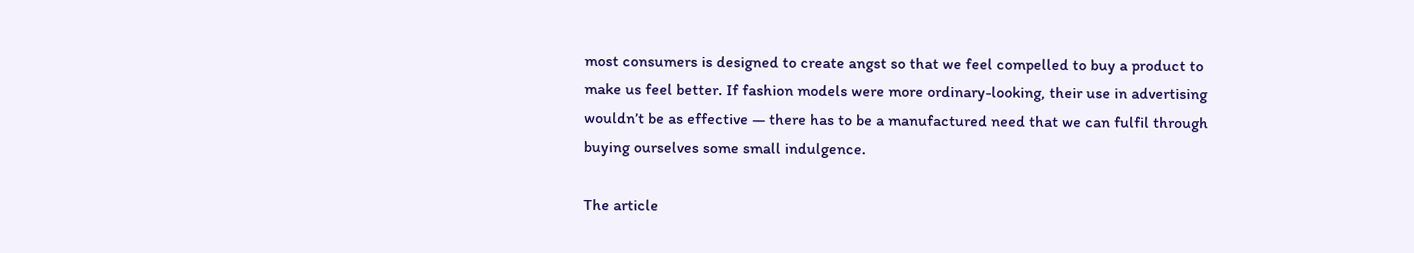most consumers is designed to create angst so that we feel compelled to buy a product to make us feel better. If fashion models were more ordinary-looking, their use in advertising wouldn’t be as effective — there has to be a manufactured need that we can fulfil through buying ourselves some small indulgence.

The article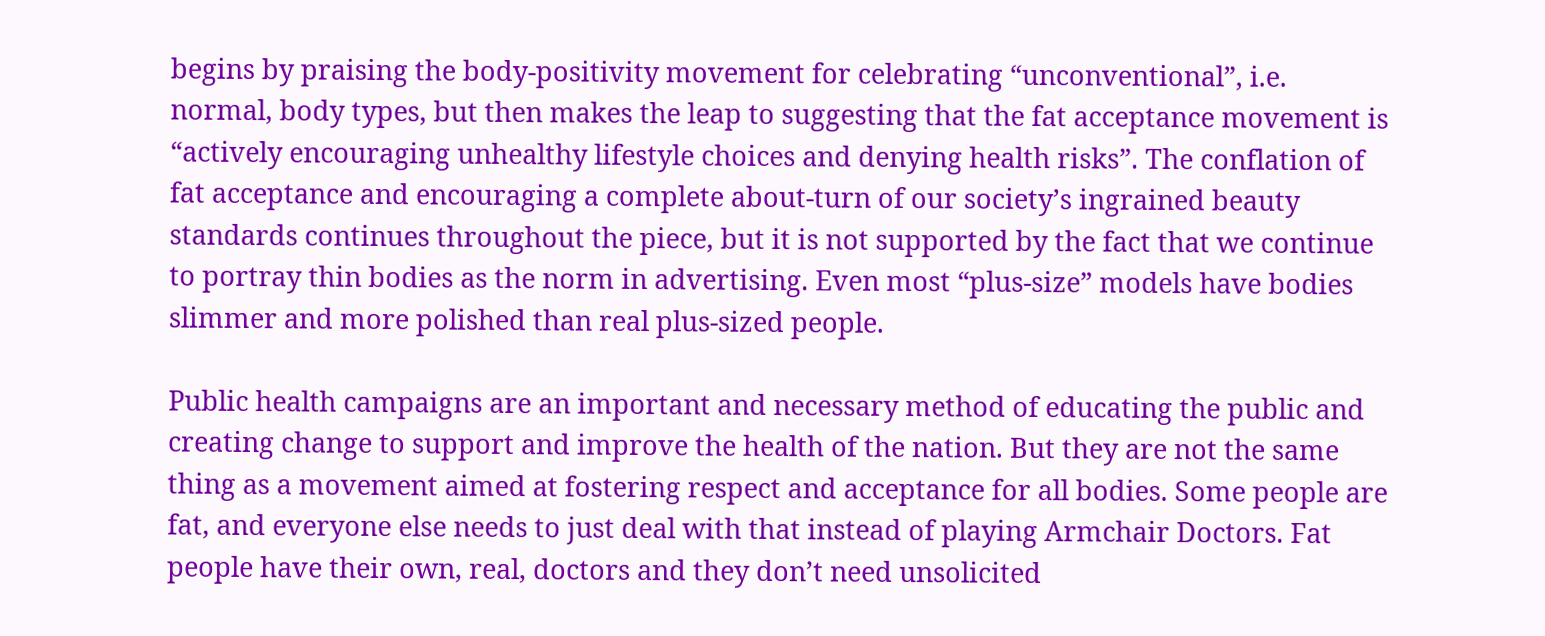begins by praising the body-positivity movement for celebrating “unconventional”, i.e. normal, body types, but then makes the leap to suggesting that the fat acceptance movement is “actively encouraging unhealthy lifestyle choices and denying health risks”. The conflation of fat acceptance and encouraging a complete about-turn of our society’s ingrained beauty standards continues throughout the piece, but it is not supported by the fact that we continue to portray thin bodies as the norm in advertising. Even most “plus-size” models have bodies slimmer and more polished than real plus-sized people.

Public health campaigns are an important and necessary method of educating the public and creating change to support and improve the health of the nation. But they are not the same thing as a movement aimed at fostering respect and acceptance for all bodies. Some people are fat, and everyone else needs to just deal with that instead of playing Armchair Doctors. Fat people have their own, real, doctors and they don’t need unsolicited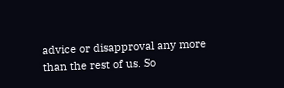advice or disapproval any more than the rest of us. So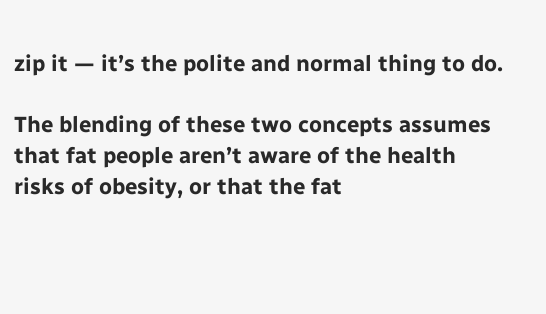zip it — it’s the polite and normal thing to do.

The blending of these two concepts assumes that fat people aren’t aware of the health risks of obesity, or that the fat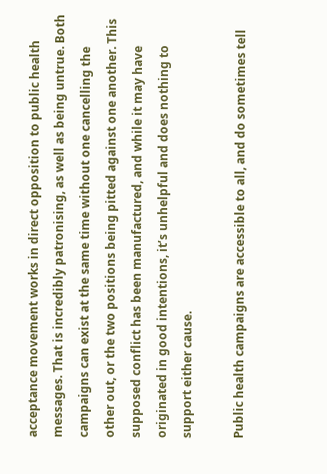acceptance movement works in direct opposition to public health messages. That is incredibly patronising, as well as being untrue. Both campaigns can exist at the same time without one cancelling the other out, or the two positions being pitted against one another. This supposed conflict has been manufactured, and while it may have originated in good intentions, it’s unhelpful and does nothing to support either cause.

Public health campaigns are accessible to all, and do sometimes tell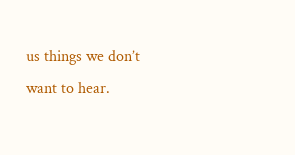us things we don’t want to hear.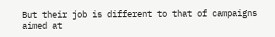But their job is different to that of campaigns aimed at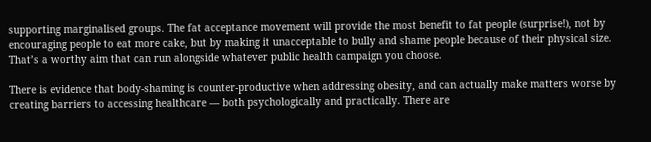supporting marginalised groups. The fat acceptance movement will provide the most benefit to fat people (surprise!), not by encouraging people to eat more cake, but by making it unacceptable to bully and shame people because of their physical size. That’s a worthy aim that can run alongside whatever public health campaign you choose.

There is evidence that body-shaming is counter-productive when addressing obesity, and can actually make matters worse by creating barriers to accessing healthcare — both psychologically and practically. There are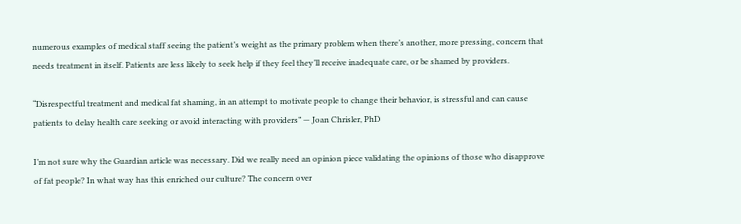numerous examples of medical staff seeing the patient’s weight as the primary problem when there’s another, more pressing, concern that needs treatment in itself. Patients are less likely to seek help if they feel they’ll receive inadequate care, or be shamed by providers.

“Disrespectful treatment and medical fat shaming, in an attempt to motivate people to change their behavior, is stressful and can cause patients to delay health care seeking or avoid interacting with providers” — Joan Chrisler, PhD

I’m not sure why the Guardian article was necessary. Did we really need an opinion piece validating the opinions of those who disapprove of fat people? In what way has this enriched our culture? The concern over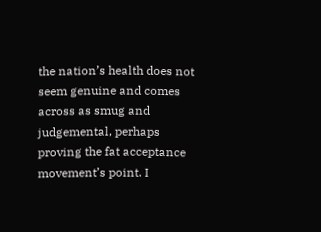the nation’s health does not seem genuine and comes across as smug and judgemental, perhaps proving the fat acceptance movement’s point. I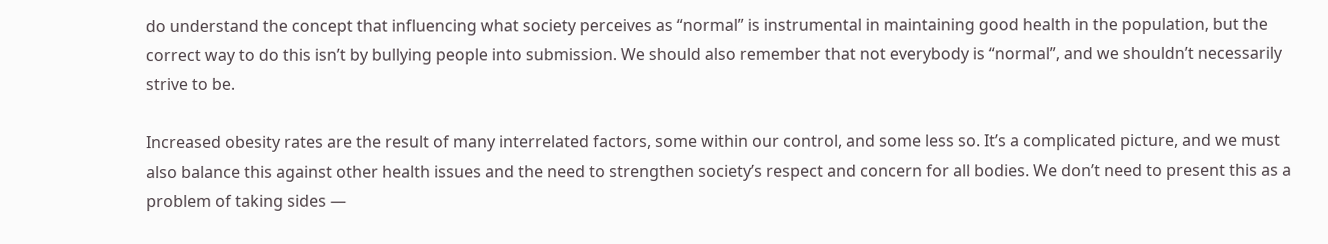do understand the concept that influencing what society perceives as “normal” is instrumental in maintaining good health in the population, but the correct way to do this isn’t by bullying people into submission. We should also remember that not everybody is “normal”, and we shouldn’t necessarily strive to be.

Increased obesity rates are the result of many interrelated factors, some within our control, and some less so. It’s a complicated picture, and we must also balance this against other health issues and the need to strengthen society’s respect and concern for all bodies. We don’t need to present this as a problem of taking sides —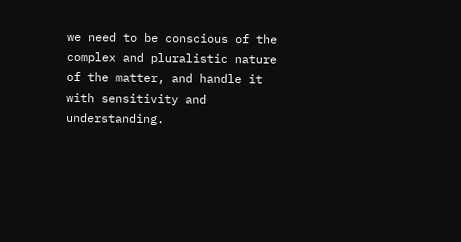we need to be conscious of the complex and pluralistic nature of the matter, and handle it with sensitivity and understanding.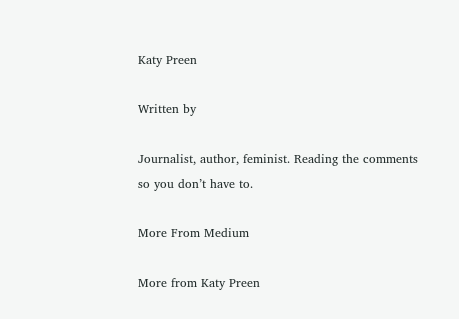Katy Preen

Written by

Journalist, author, feminist. Reading the comments so you don’t have to.

More From Medium

More from Katy Preen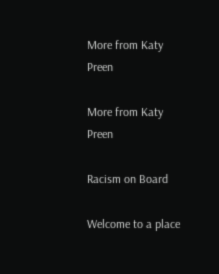More from Katy Preen

More from Katy Preen

Racism on Board

Welcome to a place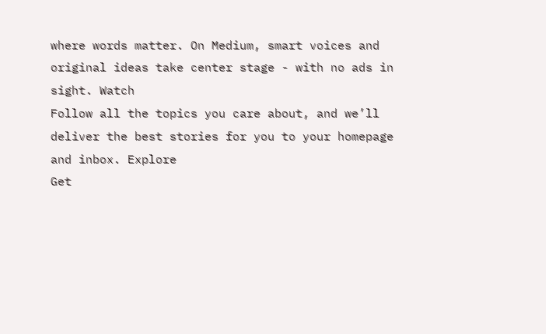where words matter. On Medium, smart voices and original ideas take center stage - with no ads in sight. Watch
Follow all the topics you care about, and we’ll deliver the best stories for you to your homepage and inbox. Explore
Get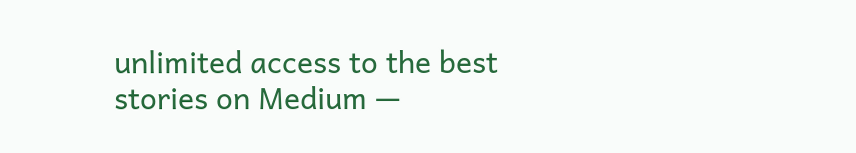unlimited access to the best stories on Medium —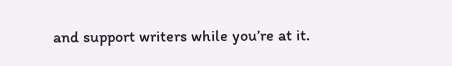and support writers while you’re at it.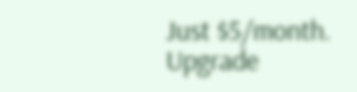Just $5/month. Upgrade